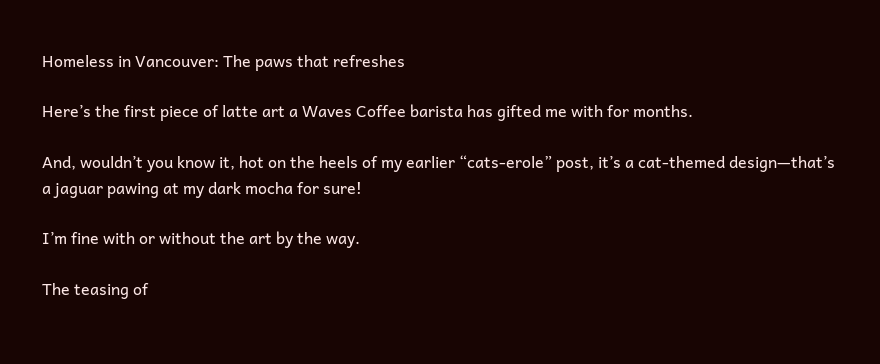Homeless in Vancouver: The paws that refreshes

Here’s the first piece of latte art a Waves Coffee barista has gifted me with for months.

And, wouldn’t you know it, hot on the heels of my earlier “cats-erole” post, it’s a cat-themed design—that’s a jaguar pawing at my dark mocha for sure!

I’m fine with or without the art by the way.

The teasing of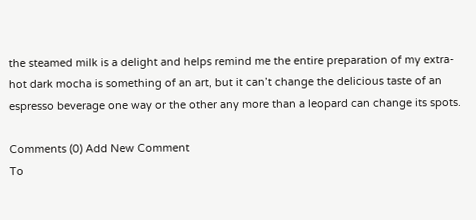the steamed milk is a delight and helps remind me the entire preparation of my extra-hot dark mocha is something of an art, but it can’t change the delicious taste of an espresso beverage one way or the other any more than a leopard can change its spots.

Comments (0) Add New Comment
To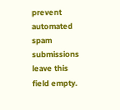prevent automated spam submissions leave this field empty.